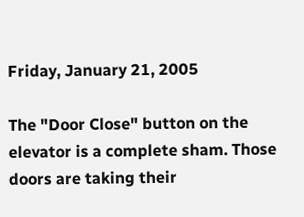Friday, January 21, 2005

The "Door Close" button on the elevator is a complete sham. Those doors are taking their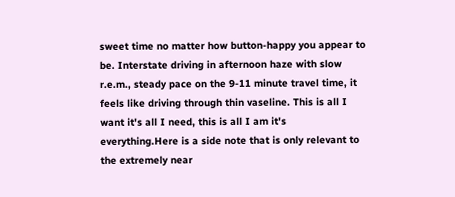sweet time no matter how button-happy you appear to be. Interstate driving in afternoon haze with slow r.e.m., steady pace on the 9-11 minute travel time, it feels like driving through thin vaseline. This is all I want it's all I need, this is all I am it's everything.Here is a side note that is only relevant to the extremely near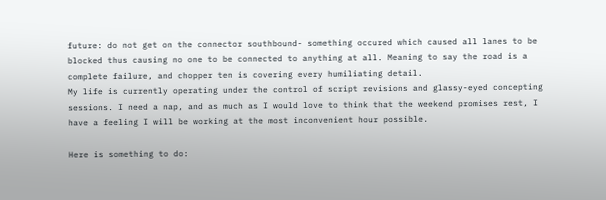future: do not get on the connector southbound- something occured which caused all lanes to be blocked thus causing no one to be connected to anything at all. Meaning to say the road is a complete failure, and chopper ten is covering every humiliating detail.
My life is currently operating under the control of script revisions and glassy-eyed concepting sessions. I need a nap, and as much as I would love to think that the weekend promises rest, I have a feeling I will be working at the most inconvenient hour possible.

Here is something to do: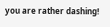you are rather dashing!